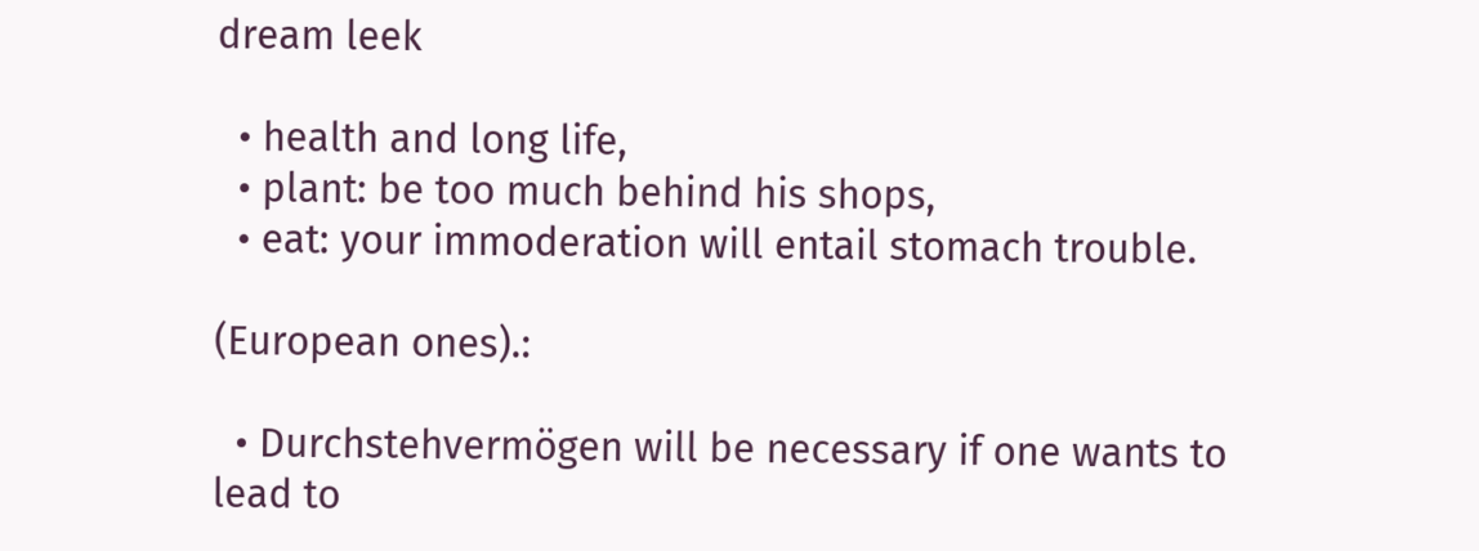dream leek

  • health and long life,
  • plant: be too much behind his shops,
  • eat: your immoderation will entail stomach trouble.

(European ones).:

  • Durchstehvermögen will be necessary if one wants to lead to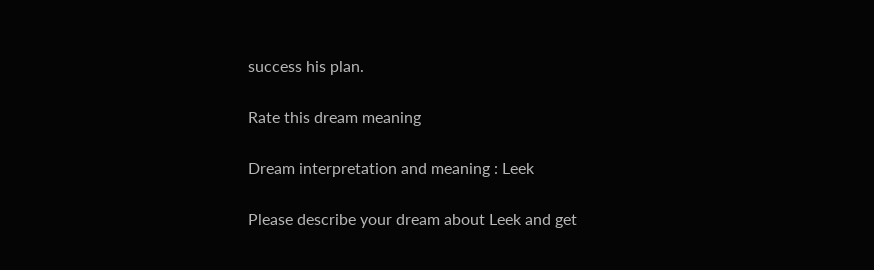success his plan.

Rate this dream meaning

Dream interpretation and meaning : Leek

Please describe your dream about Leek and get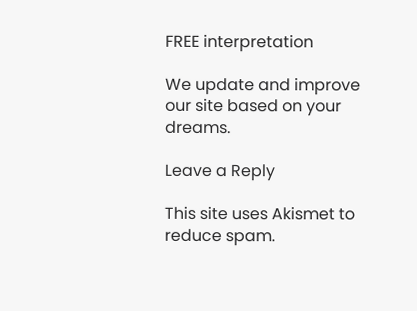FREE interpretation

We update and improve our site based on your dreams.

Leave a Reply

This site uses Akismet to reduce spam.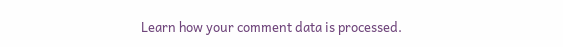Learn how your comment data is processed.